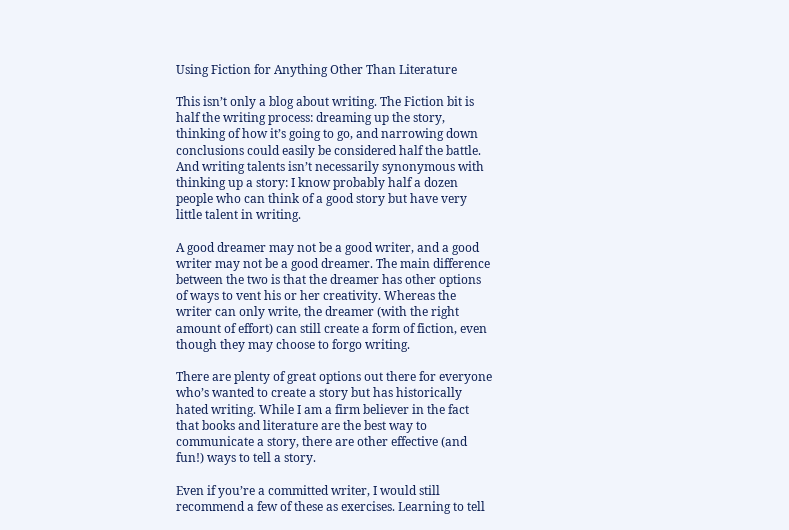Using Fiction for Anything Other Than Literature

This isn’t only a blog about writing. The Fiction bit is half the writing process: dreaming up the story, thinking of how it’s going to go, and narrowing down conclusions could easily be considered half the battle. And writing talents isn’t necessarily synonymous with thinking up a story: I know probably half a dozen people who can think of a good story but have very little talent in writing.

A good dreamer may not be a good writer, and a good writer may not be a good dreamer. The main difference between the two is that the dreamer has other options of ways to vent his or her creativity. Whereas the writer can only write, the dreamer (with the right amount of effort) can still create a form of fiction, even though they may choose to forgo writing.

There are plenty of great options out there for everyone who’s wanted to create a story but has historically hated writing. While I am a firm believer in the fact that books and literature are the best way to communicate a story, there are other effective (and fun!) ways to tell a story.

Even if you’re a committed writer, I would still recommend a few of these as exercises. Learning to tell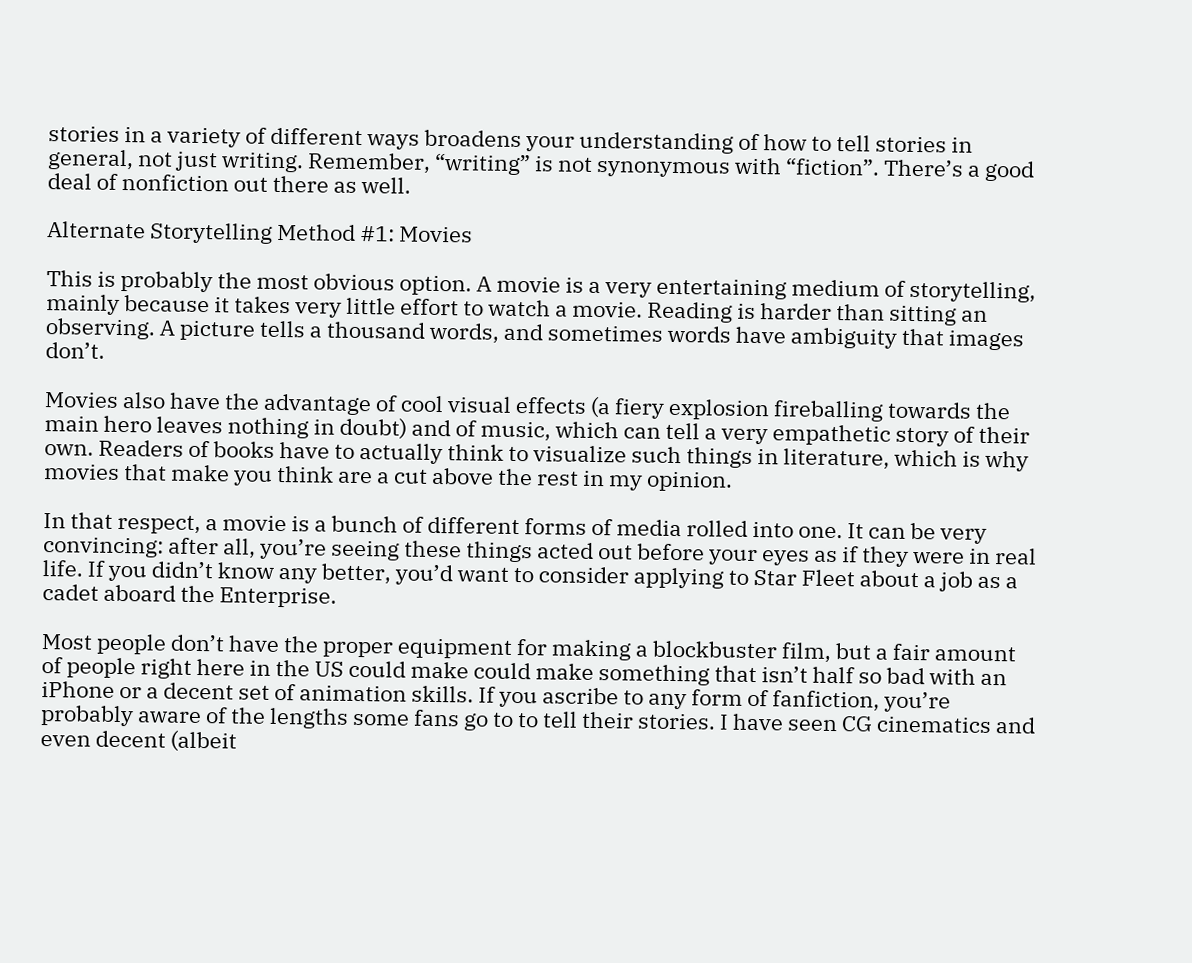stories in a variety of different ways broadens your understanding of how to tell stories in general, not just writing. Remember, “writing” is not synonymous with “fiction”. There’s a good deal of nonfiction out there as well.

Alternate Storytelling Method #1: Movies

This is probably the most obvious option. A movie is a very entertaining medium of storytelling, mainly because it takes very little effort to watch a movie. Reading is harder than sitting an observing. A picture tells a thousand words, and sometimes words have ambiguity that images don’t.

Movies also have the advantage of cool visual effects (a fiery explosion fireballing towards the main hero leaves nothing in doubt) and of music, which can tell a very empathetic story of their own. Readers of books have to actually think to visualize such things in literature, which is why movies that make you think are a cut above the rest in my opinion.

In that respect, a movie is a bunch of different forms of media rolled into one. It can be very convincing: after all, you’re seeing these things acted out before your eyes as if they were in real life. If you didn’t know any better, you’d want to consider applying to Star Fleet about a job as a cadet aboard the Enterprise.

Most people don’t have the proper equipment for making a blockbuster film, but a fair amount of people right here in the US could make could make something that isn’t half so bad with an iPhone or a decent set of animation skills. If you ascribe to any form of fanfiction, you’re probably aware of the lengths some fans go to to tell their stories. I have seen CG cinematics and even decent (albeit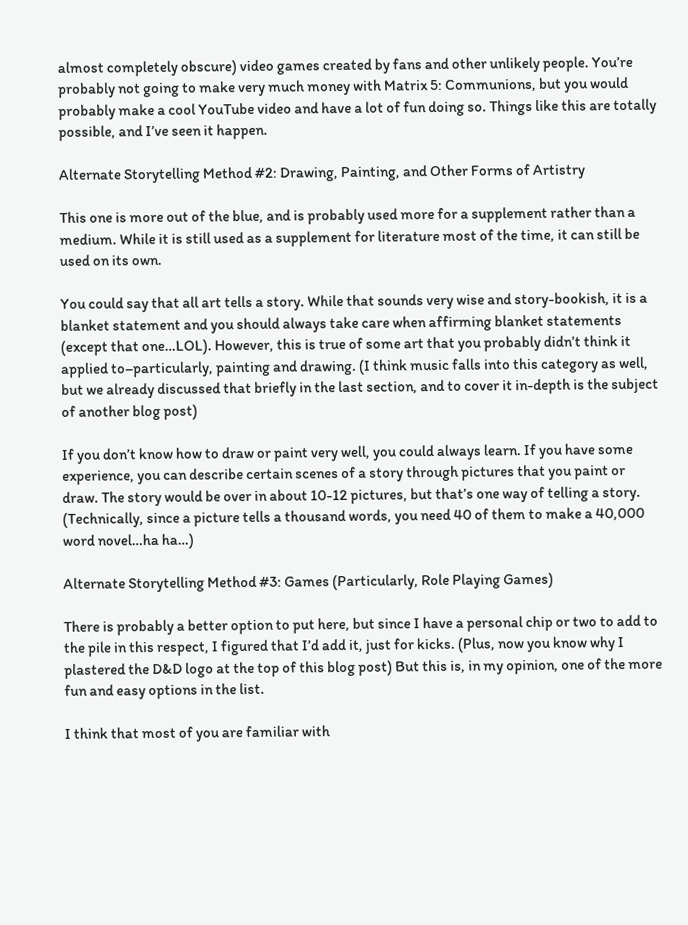almost completely obscure) video games created by fans and other unlikely people. You’re probably not going to make very much money with Matrix 5: Communions, but you would probably make a cool YouTube video and have a lot of fun doing so. Things like this are totally possible, and I’ve seen it happen.

Alternate Storytelling Method #2: Drawing, Painting, and Other Forms of Artistry

This one is more out of the blue, and is probably used more for a supplement rather than a medium. While it is still used as a supplement for literature most of the time, it can still be used on its own.

You could say that all art tells a story. While that sounds very wise and story-bookish, it is a blanket statement and you should always take care when affirming blanket statements (except that one…LOL). However, this is true of some art that you probably didn’t think it applied to–particularly, painting and drawing. (I think music falls into this category as well, but we already discussed that briefly in the last section, and to cover it in-depth is the subject of another blog post)

If you don’t know how to draw or paint very well, you could always learn. If you have some experience, you can describe certain scenes of a story through pictures that you paint or draw. The story would be over in about 10-12 pictures, but that’s one way of telling a story. (Technically, since a picture tells a thousand words, you need 40 of them to make a 40,000 word novel…ha ha…)

Alternate Storytelling Method #3: Games (Particularly, Role Playing Games)

There is probably a better option to put here, but since I have a personal chip or two to add to the pile in this respect, I figured that I’d add it, just for kicks. (Plus, now you know why I plastered the D&D logo at the top of this blog post) But this is, in my opinion, one of the more fun and easy options in the list.

I think that most of you are familiar with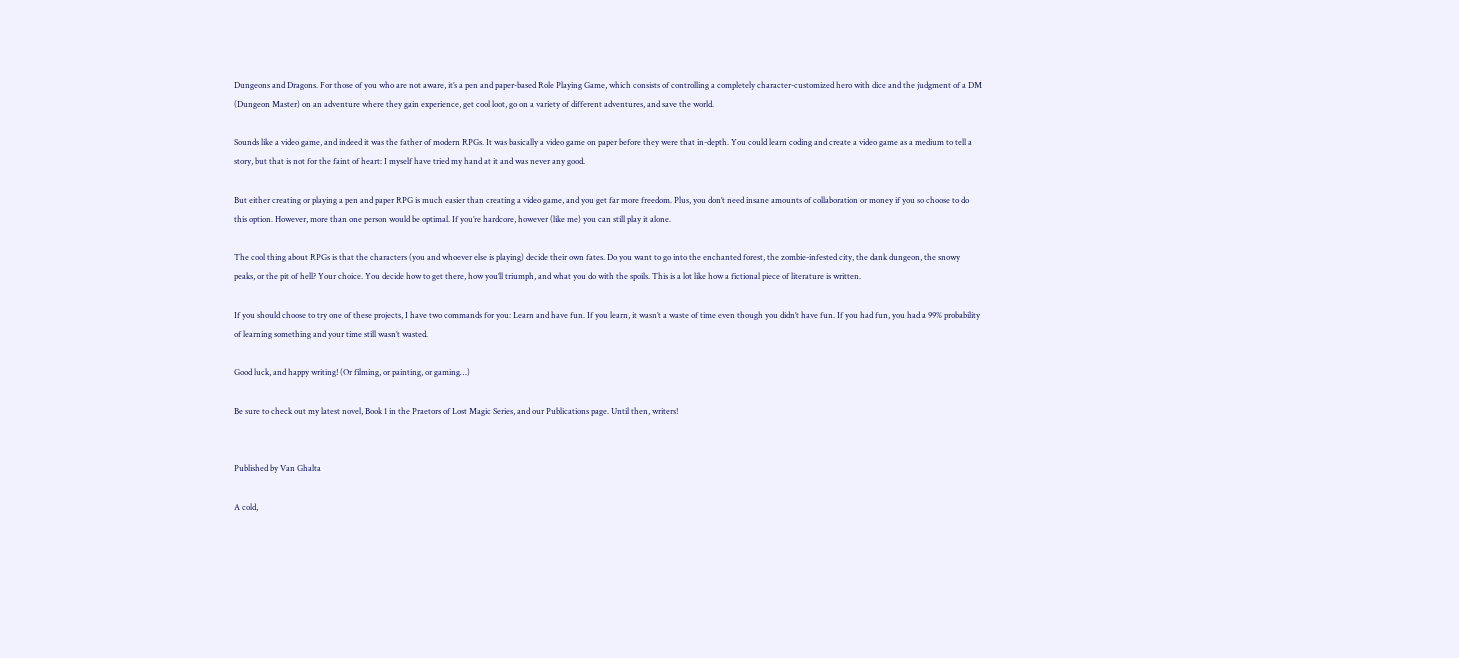Dungeons and Dragons. For those of you who are not aware, it’s a pen and paper-based Role Playing Game, which consists of controlling a completely character-customized hero with dice and the judgment of a DM (Dungeon Master) on an adventure where they gain experience, get cool loot, go on a variety of different adventures, and save the world.

Sounds like a video game, and indeed it was the father of modern RPGs. It was basically a video game on paper before they were that in-depth. You could learn coding and create a video game as a medium to tell a story, but that is not for the faint of heart: I myself have tried my hand at it and was never any good.

But either creating or playing a pen and paper RPG is much easier than creating a video game, and you get far more freedom. Plus, you don’t need insane amounts of collaboration or money if you so choose to do this option. However, more than one person would be optimal. If you’re hardcore, however (like me) you can still play it alone.

The cool thing about RPGs is that the characters (you and whoever else is playing) decide their own fates. Do you want to go into the enchanted forest, the zombie-infested city, the dank dungeon, the snowy peaks, or the pit of hell? Your choice. You decide how to get there, how you’ll triumph, and what you do with the spoils. This is a lot like how a fictional piece of literature is written.

If you should choose to try one of these projects, I have two commands for you: Learn and have fun. If you learn, it wasn’t a waste of time even though you didn’t have fun. If you had fun, you had a 99% probability of learning something and your time still wasn’t wasted.

Good luck, and happy writing! (Or filming, or painting, or gaming…)

Be sure to check out my latest novel, Book 1 in the Praetors of Lost Magic Series, and our Publications page. Until then, writers!


Published by Van Ghalta

A cold,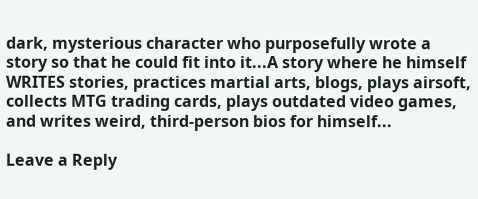dark, mysterious character who purposefully wrote a story so that he could fit into it...A story where he himself WRITES stories, practices martial arts, blogs, plays airsoft, collects MTG trading cards, plays outdated video games, and writes weird, third-person bios for himself...

Leave a Reply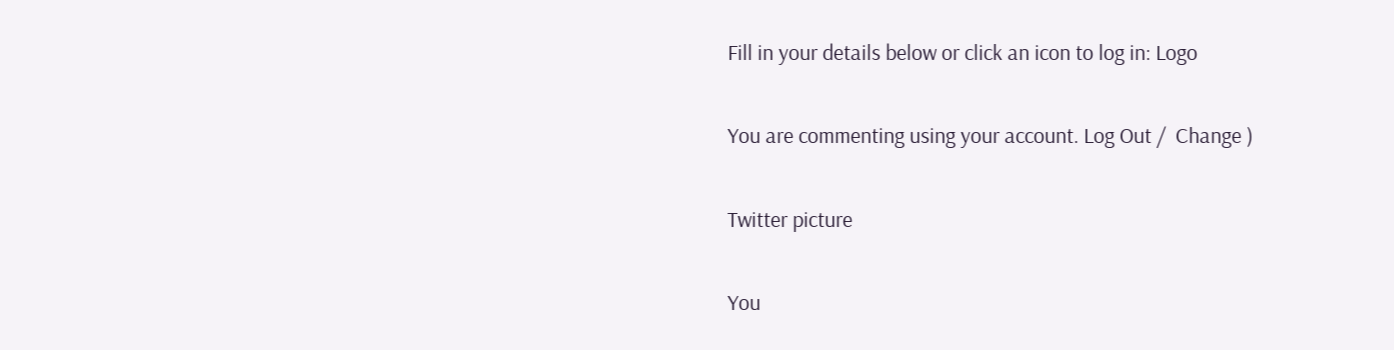Fill in your details below or click an icon to log in: Logo

You are commenting using your account. Log Out /  Change )

Twitter picture

You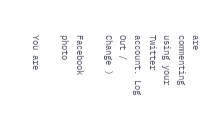are commenting using your Twitter account. Log Out /  Change )

Facebook photo

You are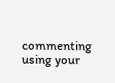commenting using your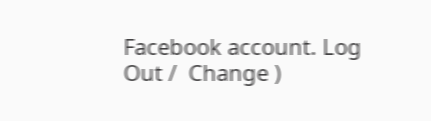Facebook account. Log Out /  Change )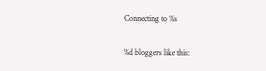Connecting to %s

%d bloggers like this: